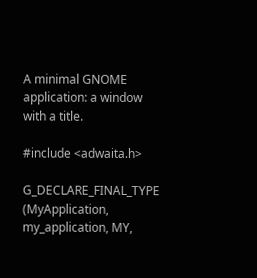A minimal GNOME application: a window with a title.

#include <adwaita.h>

G_DECLARE_FINAL_TYPE (MyApplication, my_application, MY,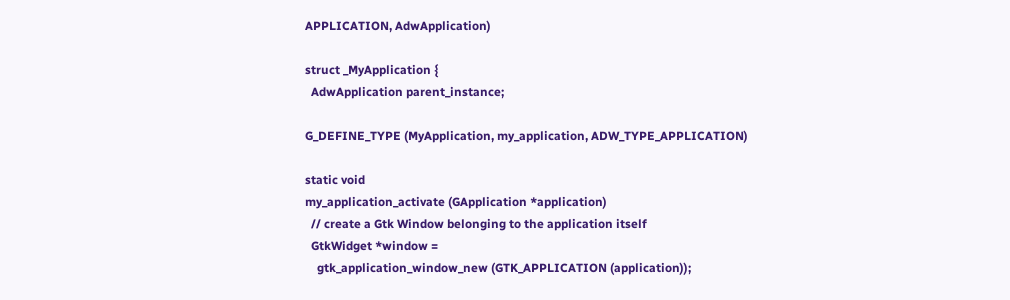APPLICATION, AdwApplication)

struct _MyApplication {
  AdwApplication parent_instance;

G_DEFINE_TYPE (MyApplication, my_application, ADW_TYPE_APPLICATION)

static void
my_application_activate (GApplication *application)
  // create a Gtk Window belonging to the application itself
  GtkWidget *window =
    gtk_application_window_new (GTK_APPLICATION (application));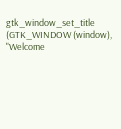gtk_window_set_title (GTK_WINDOW (window), "Welcome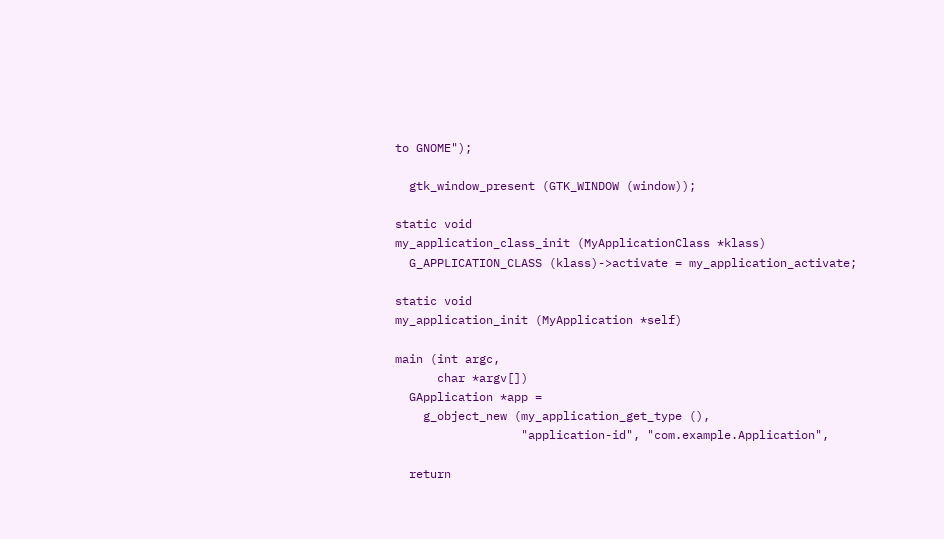to GNOME");

  gtk_window_present (GTK_WINDOW (window));

static void
my_application_class_init (MyApplicationClass *klass)
  G_APPLICATION_CLASS (klass)->activate = my_application_activate;

static void
my_application_init (MyApplication *self)

main (int argc,
      char *argv[])
  GApplication *app =
    g_object_new (my_application_get_type (),
                  "application-id", "com.example.Application",

  return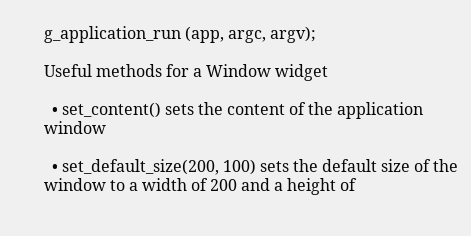g_application_run (app, argc, argv);

Useful methods for a Window widget

  • set_content() sets the content of the application window

  • set_default_size(200, 100) sets the default size of the window to a width of 200 and a height of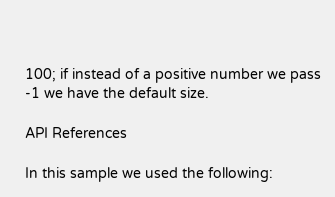100; if instead of a positive number we pass -1 we have the default size.

API References

In this sample we used the following: